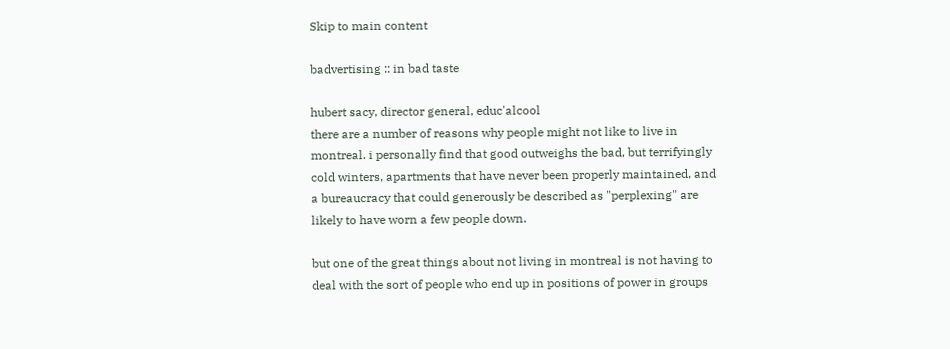Skip to main content

badvertising :: in bad taste

hubert sacy, director general, educ'alcool
there are a number of reasons why people might not like to live in montreal. i personally find that good outweighs the bad, but terrifyingly cold winters, apartments that have never been properly maintained, and a bureaucracy that could generously be described as "perplexing" are likely to have worn a few people down.

but one of the great things about not living in montreal is not having to deal with the sort of people who end up in positions of power in groups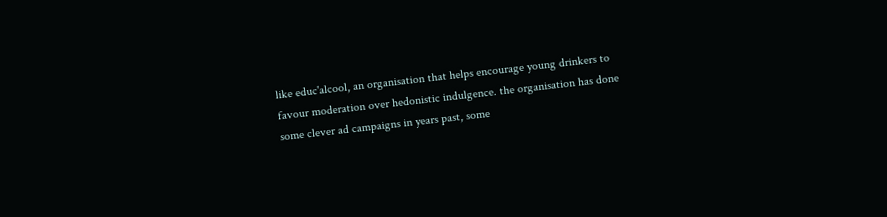like educ'alcool, an organisation that helps encourage young drinkers to favour moderation over hedonistic indulgence. the organisation has done some clever ad campaigns in years past, some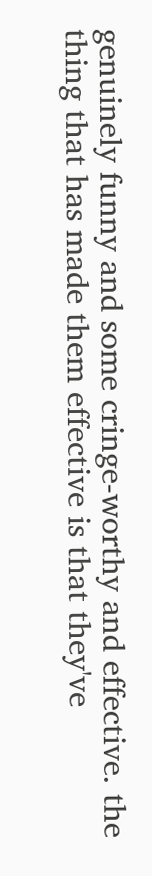genuinely funny and some cringe-worthy and effective. the thing that has made them effective is that they've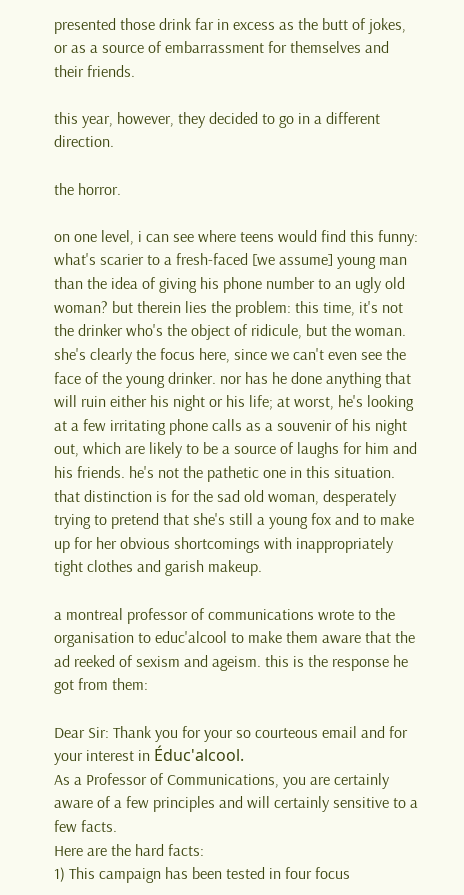presented those drink far in excess as the butt of jokes, or as a source of embarrassment for themselves and their friends.

this year, however, they decided to go in a different direction.

the horror.

on one level, i can see where teens would find this funny: what's scarier to a fresh-faced [we assume] young man than the idea of giving his phone number to an ugly old woman? but therein lies the problem: this time, it's not the drinker who's the object of ridicule, but the woman. she's clearly the focus here, since we can't even see the face of the young drinker. nor has he done anything that will ruin either his night or his life; at worst, he's looking at a few irritating phone calls as a souvenir of his night out, which are likely to be a source of laughs for him and his friends. he's not the pathetic one in this situation. that distinction is for the sad old woman, desperately trying to pretend that she's still a young fox and to make up for her obvious shortcomings with inappropriately tight clothes and garish makeup.

a montreal professor of communications wrote to the organisation to educ'alcool to make them aware that the ad reeked of sexism and ageism. this is the response he got from them:

Dear Sir: Thank you for your so courteous email and for your interest in Éduc'alcool.
As a Professor of Communications, you are certainly aware of a few principles and will certainly sensitive to a few facts.
Here are the hard facts:
1) This campaign has been tested in four focus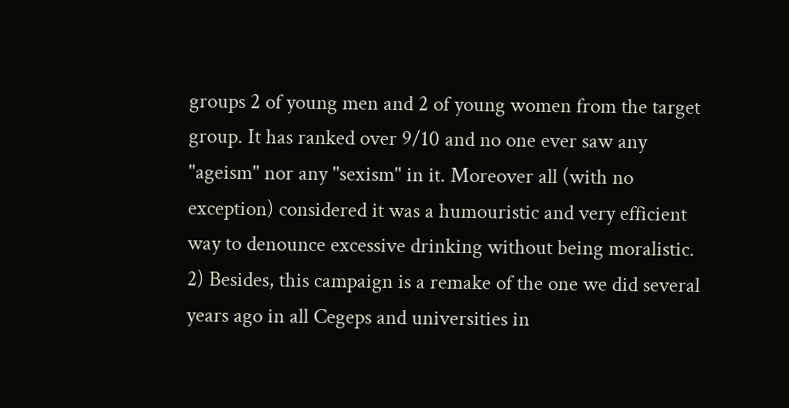groups 2 of young men and 2 of young women from the target group. It has ranked over 9/10 and no one ever saw any "ageism" nor any "sexism" in it. Moreover all (with no exception) considered it was a humouristic and very efficient way to denounce excessive drinking without being moralistic.
2) Besides, this campaign is a remake of the one we did several years ago in all Cegeps and universities in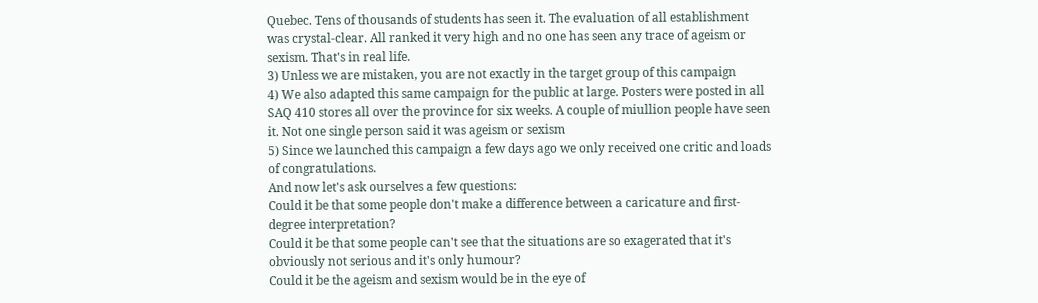Quebec. Tens of thousands of students has seen it. The evaluation of all establishment was crystal-clear. All ranked it very high and no one has seen any trace of ageism or sexism. That's in real life.
3) Unless we are mistaken, you are not exactly in the target group of this campaign
4) We also adapted this same campaign for the public at large. Posters were posted in all SAQ 410 stores all over the province for six weeks. A couple of miullion people have seen it. Not one single person said it was ageism or sexism
5) Since we launched this campaign a few days ago we only received one critic and loads of congratulations.
And now let's ask ourselves a few questions:
Could it be that some people don't make a difference between a caricature and first-degree interpretation?
Could it be that some people can't see that the situations are so exagerated that it's obviously not serious and it's only humour?
Could it be the ageism and sexism would be in the eye of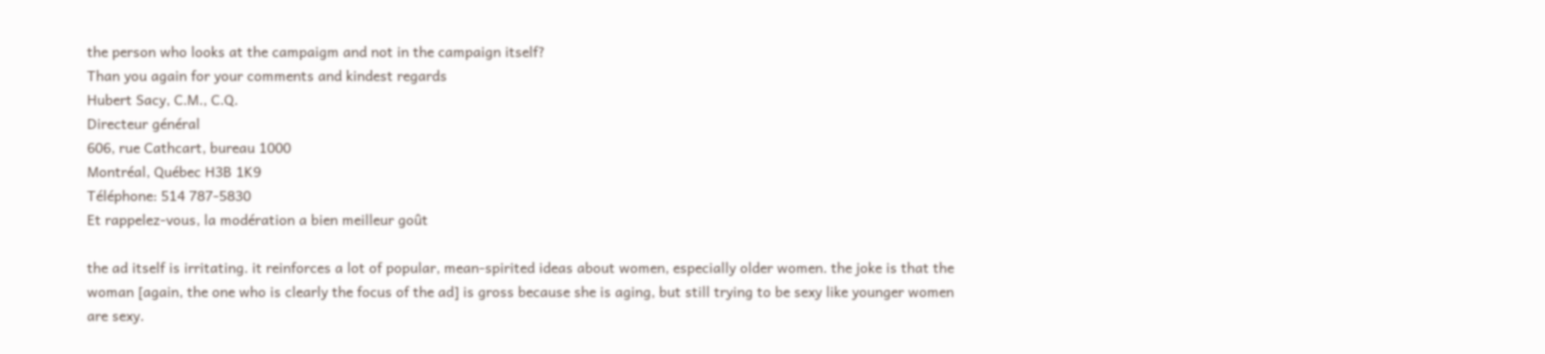the person who looks at the campaigm and not in the campaign itself?
Than you again for your comments and kindest regards
Hubert Sacy, C.M., C.Q.
Directeur général
606, rue Cathcart, bureau 1000
Montréal, Québec H3B 1K9
Téléphone: 514 787-5830
Et rappelez-vous, la modération a bien meilleur goût

the ad itself is irritating. it reinforces a lot of popular, mean-spirited ideas about women, especially older women. the joke is that the woman [again, the one who is clearly the focus of the ad] is gross because she is aging, but still trying to be sexy like younger women are sexy.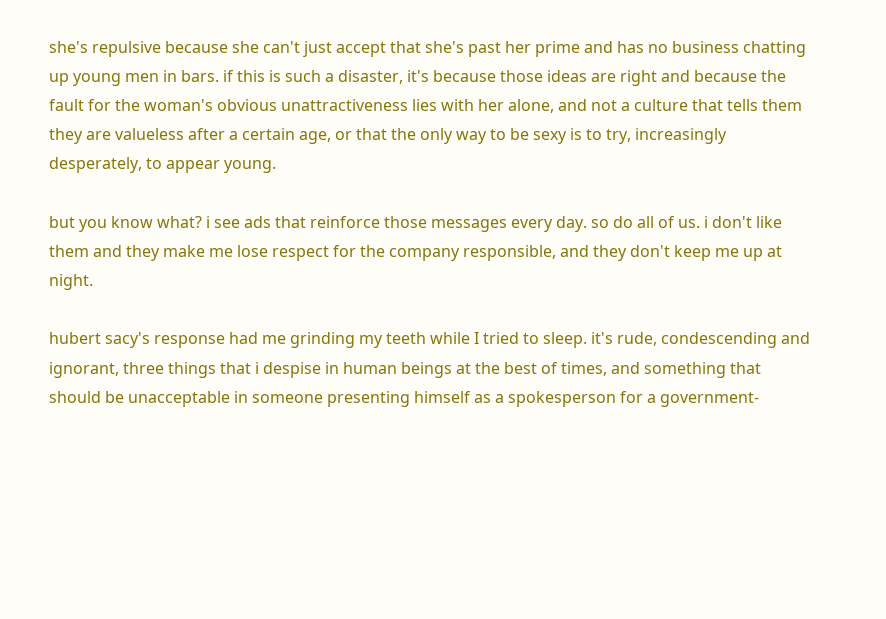she's repulsive because she can't just accept that she's past her prime and has no business chatting up young men in bars. if this is such a disaster, it's because those ideas are right and because the fault for the woman's obvious unattractiveness lies with her alone, and not a culture that tells them they are valueless after a certain age, or that the only way to be sexy is to try, increasingly desperately, to appear young.

but you know what? i see ads that reinforce those messages every day. so do all of us. i don't like them and they make me lose respect for the company responsible, and they don't keep me up at night.

hubert sacy's response had me grinding my teeth while I tried to sleep. it's rude, condescending and ignorant, three things that i despise in human beings at the best of times, and something that should be unacceptable in someone presenting himself as a spokesperson for a government-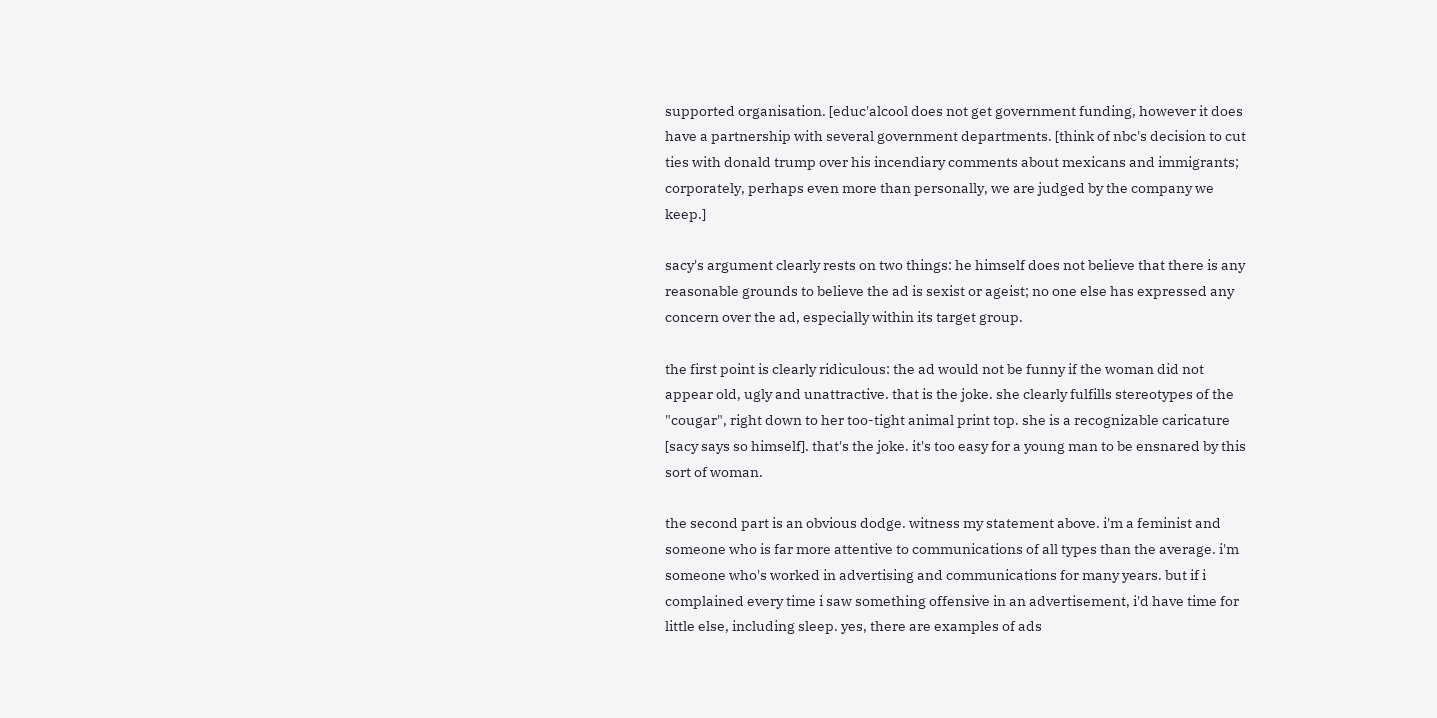supported organisation. [educ'alcool does not get government funding, however it does have a partnership with several government departments. [think of nbc's decision to cut ties with donald trump over his incendiary comments about mexicans and immigrants; corporately, perhaps even more than personally, we are judged by the company we keep.]

sacy's argument clearly rests on two things: he himself does not believe that there is any reasonable grounds to believe the ad is sexist or ageist; no one else has expressed any concern over the ad, especially within its target group.

the first point is clearly ridiculous: the ad would not be funny if the woman did not appear old, ugly and unattractive. that is the joke. she clearly fulfills stereotypes of the "cougar", right down to her too-tight animal print top. she is a recognizable caricature [sacy says so himself]. that's the joke. it's too easy for a young man to be ensnared by this sort of woman.

the second part is an obvious dodge. witness my statement above. i'm a feminist and someone who is far more attentive to communications of all types than the average. i'm someone who's worked in advertising and communications for many years. but if i complained every time i saw something offensive in an advertisement, i'd have time for little else, including sleep. yes, there are examples of ads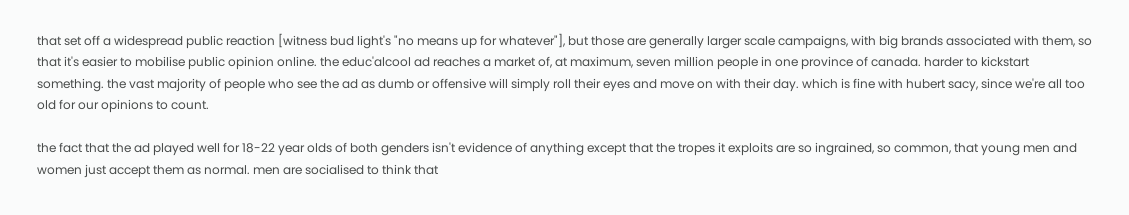that set off a widespread public reaction [witness bud light's "no means up for whatever"], but those are generally larger scale campaigns, with big brands associated with them, so that it's easier to mobilise public opinion online. the educ'alcool ad reaches a market of, at maximum, seven million people in one province of canada. harder to kickstart something. the vast majority of people who see the ad as dumb or offensive will simply roll their eyes and move on with their day. which is fine with hubert sacy, since we're all too old for our opinions to count.

the fact that the ad played well for 18-22 year olds of both genders isn't evidence of anything except that the tropes it exploits are so ingrained, so common, that young men and women just accept them as normal. men are socialised to think that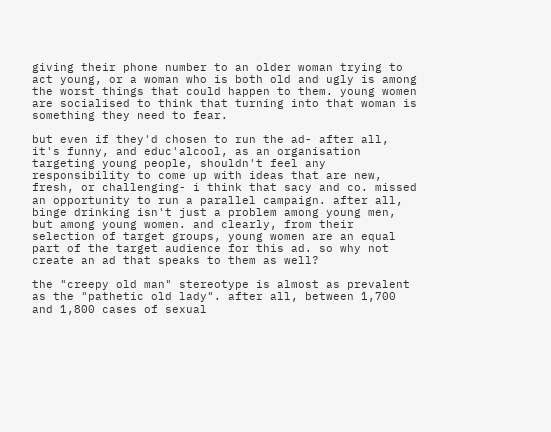giving their phone number to an older woman trying to act young, or a woman who is both old and ugly is among the worst things that could happen to them. young women are socialised to think that turning into that woman is something they need to fear.

but even if they'd chosen to run the ad- after all, it's funny, and educ'alcool, as an organisation targeting young people, shouldn't feel any responsibility to come up with ideas that are new, fresh, or challenging- i think that sacy and co. missed an opportunity to run a parallel campaign. after all, binge drinking isn't just a problem among young men, but among young women. and clearly, from their selection of target groups, young women are an equal part of the target audience for this ad. so why not create an ad that speaks to them as well?

the "creepy old man" stereotype is almost as prevalent as the "pathetic old lady". after all, between 1,700 and 1,800 cases of sexual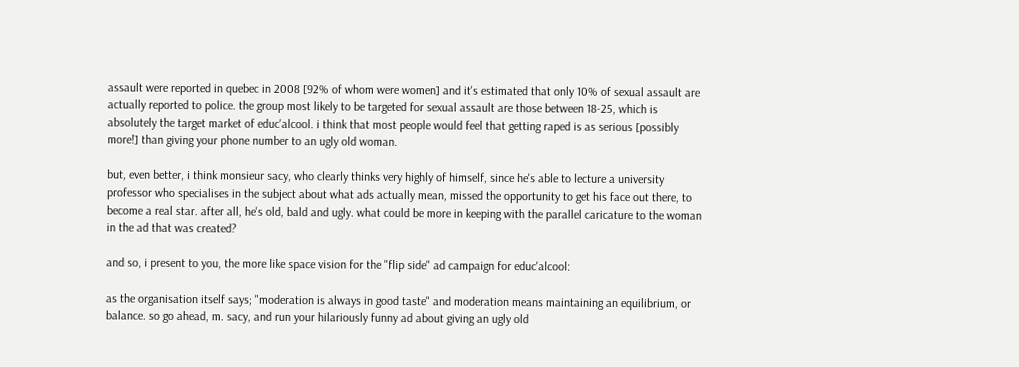assault were reported in quebec in 2008 [92% of whom were women] and it's estimated that only 10% of sexual assault are actually reported to police. the group most likely to be targeted for sexual assault are those between 18-25, which is absolutely the target market of educ'alcool. i think that most people would feel that getting raped is as serious [possibly more!] than giving your phone number to an ugly old woman.

but, even better, i think monsieur sacy, who clearly thinks very highly of himself, since he's able to lecture a university professor who specialises in the subject about what ads actually mean, missed the opportunity to get his face out there, to become a real star. after all, he's old, bald and ugly. what could be more in keeping with the parallel caricature to the woman in the ad that was created?

and so, i present to you, the more like space vision for the "flip side" ad campaign for educ'alcool:

as the organisation itself says; "moderation is always in good taste" and moderation means maintaining an equilibrium, or balance. so go ahead, m. sacy, and run your hilariously funny ad about giving an ugly old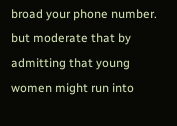broad your phone number. but moderate that by admitting that young women might run into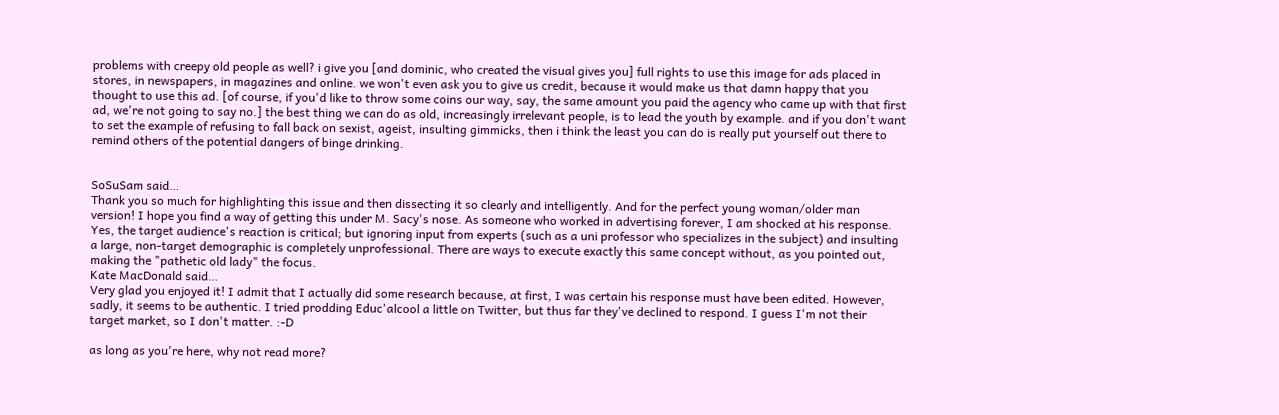problems with creepy old people as well? i give you [and dominic, who created the visual gives you] full rights to use this image for ads placed in stores, in newspapers, in magazines and online. we won't even ask you to give us credit, because it would make us that damn happy that you thought to use this ad. [of course, if you'd like to throw some coins our way, say, the same amount you paid the agency who came up with that first ad, we're not going to say no.] the best thing we can do as old, increasingly irrelevant people, is to lead the youth by example. and if you don't want to set the example of refusing to fall back on sexist, ageist, insulting gimmicks, then i think the least you can do is really put yourself out there to remind others of the potential dangers of binge drinking.


SoSuSam said…
Thank you so much for highlighting this issue and then dissecting it so clearly and intelligently. And for the perfect young woman/older man version! I hope you find a way of getting this under M. Sacy's nose. As someone who worked in advertising forever, I am shocked at his response. Yes, the target audience's reaction is critical; but ignoring input from experts (such as a uni professor who specializes in the subject) and insulting a large, non-target demographic is completely unprofessional. There are ways to execute exactly this same concept without, as you pointed out, making the "pathetic old lady" the focus.
Kate MacDonald said…
Very glad you enjoyed it! I admit that I actually did some research because, at first, I was certain his response must have been edited. However, sadly, it seems to be authentic. I tried prodding Educ'alcool a little on Twitter, but thus far they've declined to respond. I guess I'm not their target market, so I don't matter. :-D

as long as you're here, why not read more?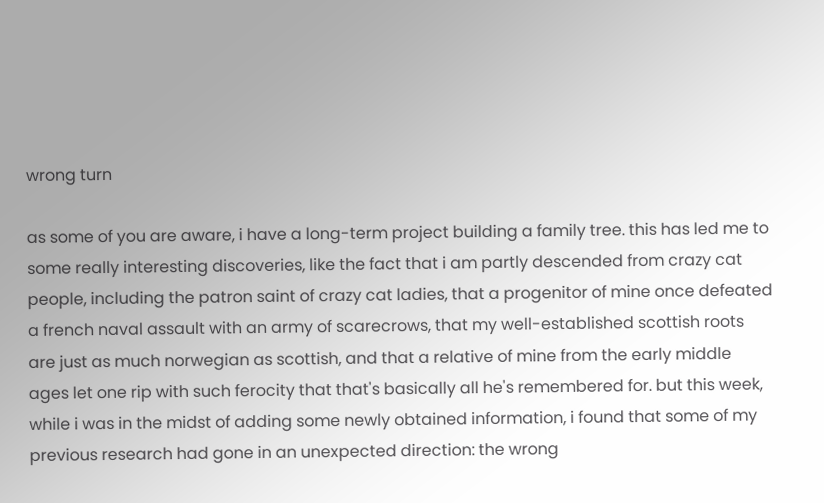wrong turn

as some of you are aware, i have a long-term project building a family tree. this has led me to some really interesting discoveries, like the fact that i am partly descended from crazy cat people, including the patron saint of crazy cat ladies, that a progenitor of mine once defeated a french naval assault with an army of scarecrows, that my well-established scottish roots are just as much norwegian as scottish, and that a relative of mine from the early middle ages let one rip with such ferocity that that's basically all he's remembered for. but this week, while i was in the midst of adding some newly obtained information, i found that some of my previous research had gone in an unexpected direction: the wrong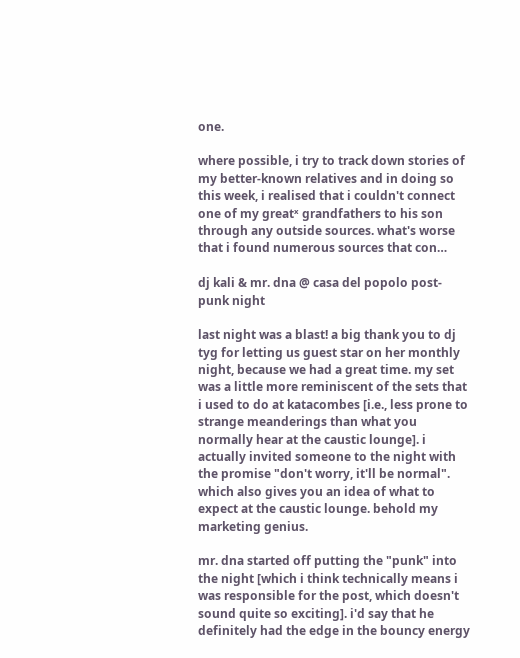one.

where possible, i try to track down stories of my better-known relatives and in doing so this week, i realised that i couldn't connect one of my greatˣ grandfathers to his son through any outside sources. what's worse that i found numerous sources that con…

dj kali & mr. dna @ casa del popolo post-punk night

last night was a blast! a big thank you to dj tyg for letting us guest star on her monthly night, because we had a great time. my set was a little more reminiscent of the sets that i used to do at katacombes [i.e., less prone to strange meanderings than what you normally hear at the caustic lounge]. i actually invited someone to the night with the promise "don't worry, it'll be normal". which also gives you an idea of what to expect at the caustic lounge. behold my marketing genius.

mr. dna started off putting the "punk" into the night [which i think technically means i was responsible for the post, which doesn't sound quite so exciting]. i'd say that he definitely had the edge in the bouncy energy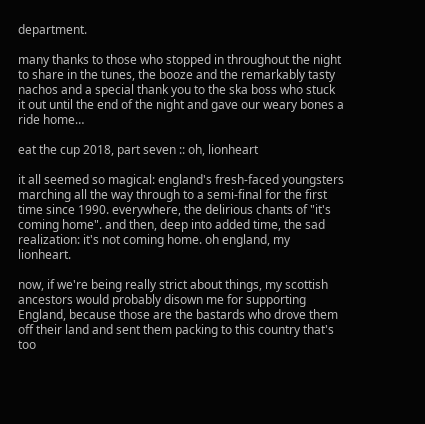department.

many thanks to those who stopped in throughout the night to share in the tunes, the booze and the remarkably tasty nachos and a special thank you to the ska boss who stuck it out until the end of the night and gave our weary bones a ride home…

eat the cup 2018, part seven :: oh, lionheart

it all seemed so magical: england's fresh-faced youngsters marching all the way through to a semi-final for the first time since 1990. everywhere, the delirious chants of "it's coming home". and then, deep into added time, the sad realization: it's not coming home. oh england, my lionheart.

now, if we're being really strict about things, my scottish ancestors would probably disown me for supporting England, because those are the bastards who drove them off their land and sent them packing to this country that's too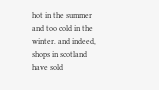hot in the summer and too cold in the winter. and indeed, shops in scotland have sold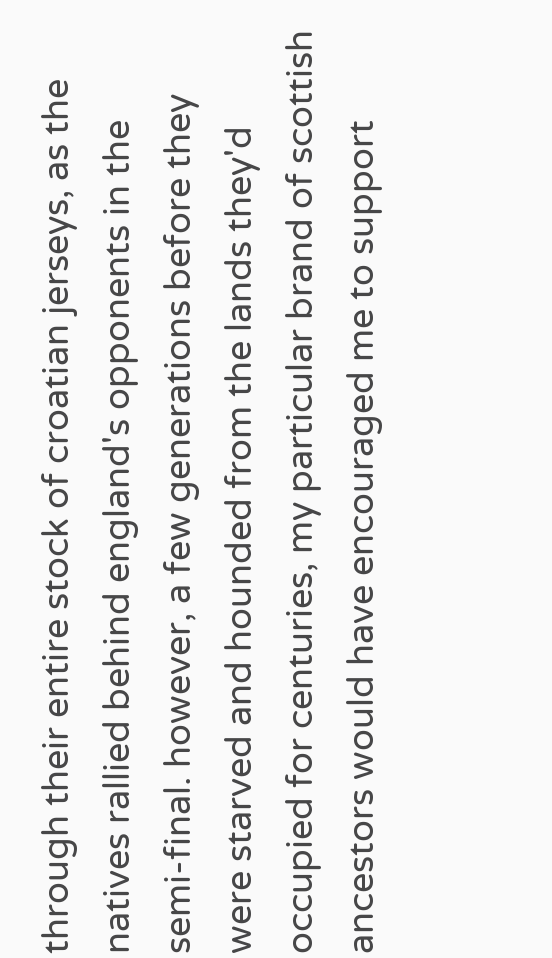through their entire stock of croatian jerseys, as the natives rallied behind england's opponents in the semi-final. however, a few generations before they were starved and hounded from the lands they'd occupied for centuries, my particular brand of scottish ancestors would have encouraged me to support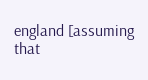england [assuming that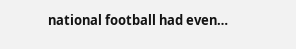national football had even…